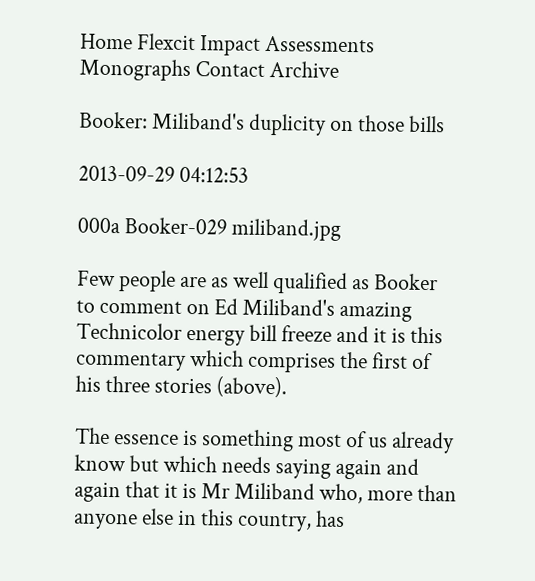Home Flexcit Impact Assessments Monographs Contact Archive

Booker: Miliband's duplicity on those bills

2013-09-29 04:12:53

000a Booker-029 miliband.jpg

Few people are as well qualified as Booker to comment on Ed Miliband's amazing Technicolor energy bill freeze and it is this commentary which comprises the first of his three stories (above).

The essence is something most of us already know but which needs saying again and again that it is Mr Miliband who, more than anyone else in this country, has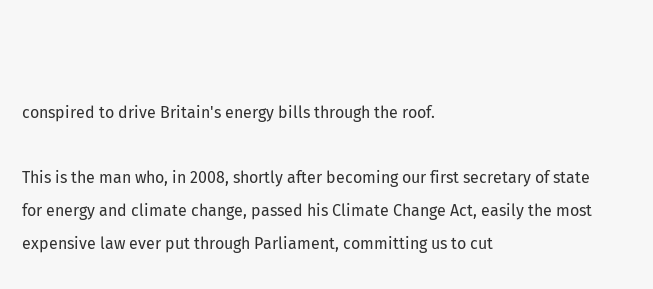conspired to drive Britain's energy bills through the roof.

This is the man who, in 2008, shortly after becoming our first secretary of state for energy and climate change, passed his Climate Change Act, easily the most expensive law ever put through Parliament, committing us to cut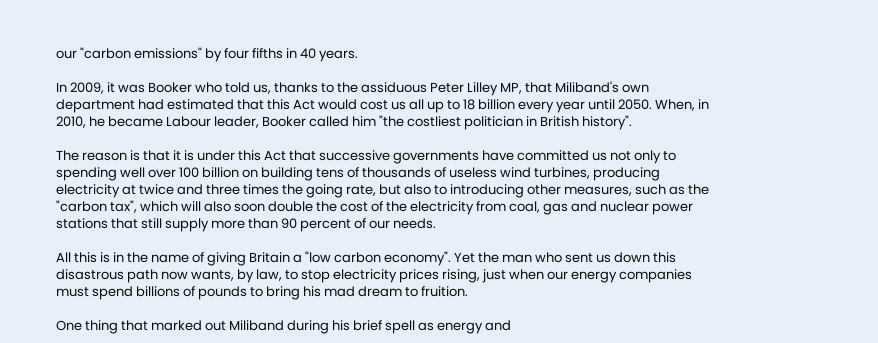our "carbon emissions" by four fifths in 40 years.

In 2009, it was Booker who told us, thanks to the assiduous Peter Lilley MP, that Miliband's own department had estimated that this Act would cost us all up to 18 billion every year until 2050. When, in 2010, he became Labour leader, Booker called him "the costliest politician in British history".

The reason is that it is under this Act that successive governments have committed us not only to spending well over 100 billion on building tens of thousands of useless wind turbines, producing electricity at twice and three times the going rate, but also to introducing other measures, such as the "carbon tax", which will also soon double the cost of the electricity from coal, gas and nuclear power stations that still supply more than 90 percent of our needs.

All this is in the name of giving Britain a "low carbon economy". Yet the man who sent us down this disastrous path now wants, by law, to stop electricity prices rising, just when our energy companies must spend billions of pounds to bring his mad dream to fruition.

One thing that marked out Miliband during his brief spell as energy and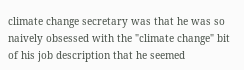climate change secretary was that he was so naively obsessed with the "climate change" bit of his job description that he seemed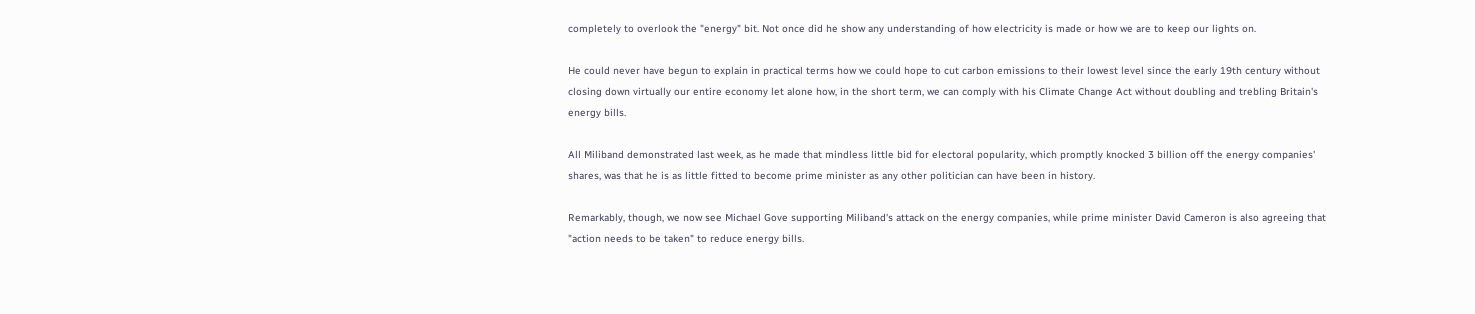completely to overlook the "energy" bit. Not once did he show any understanding of how electricity is made or how we are to keep our lights on.

He could never have begun to explain in practical terms how we could hope to cut carbon emissions to their lowest level since the early 19th century without closing down virtually our entire economy let alone how, in the short term, we can comply with his Climate Change Act without doubling and trebling Britain's energy bills.

All Miliband demonstrated last week, as he made that mindless little bid for electoral popularity, which promptly knocked 3 billion off the energy companies' shares, was that he is as little fitted to become prime minister as any other politician can have been in history.

Remarkably, though, we now see Michael Gove supporting Miliband's attack on the energy companies, while prime minister David Cameron is also agreeing that "action needs to be taken" to reduce energy bills.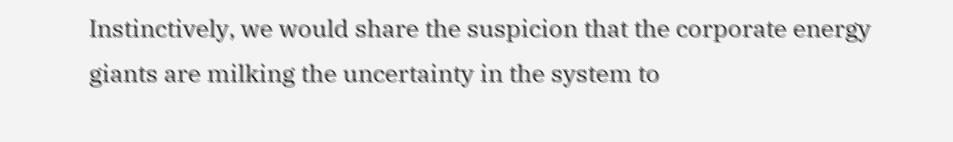Instinctively, we would share the suspicion that the corporate energy giants are milking the uncertainty in the system to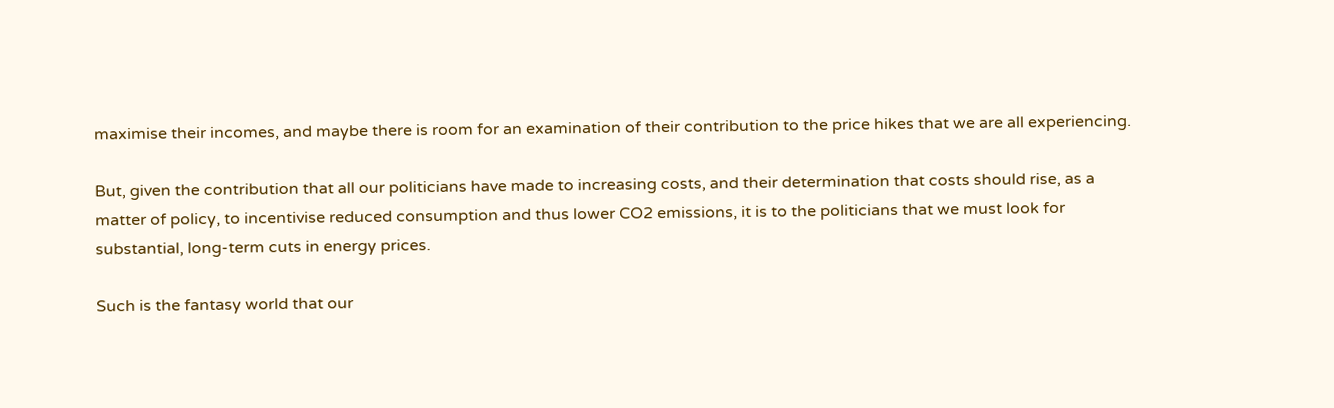maximise their incomes, and maybe there is room for an examination of their contribution to the price hikes that we are all experiencing.

But, given the contribution that all our politicians have made to increasing costs, and their determination that costs should rise, as a matter of policy, to incentivise reduced consumption and thus lower CO2 emissions, it is to the politicians that we must look for substantial, long-term cuts in energy prices.

Such is the fantasy world that our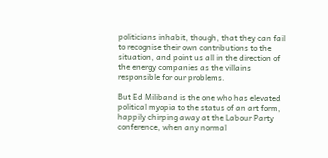politicians inhabit, though, that they can fail to recognise their own contributions to the situation, and point us all in the direction of the energy companies as the villains responsible for our problems.

But Ed Miliband is the one who has elevated political myopia to the status of an art form, happily chirping away at the Labour Party conference, when any normal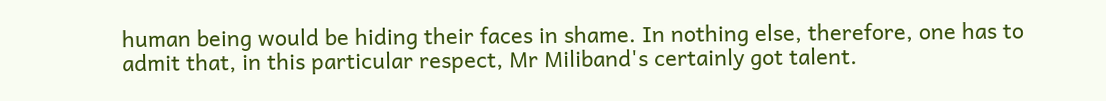human being would be hiding their faces in shame. In nothing else, therefore, one has to admit that, in this particular respect, Mr Miliband's certainly got talent.